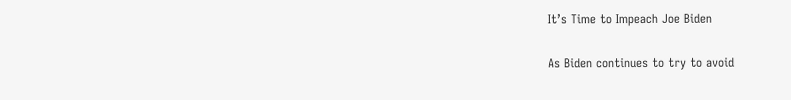It’s Time to Impeach Joe Biden

As Biden continues to try to avoid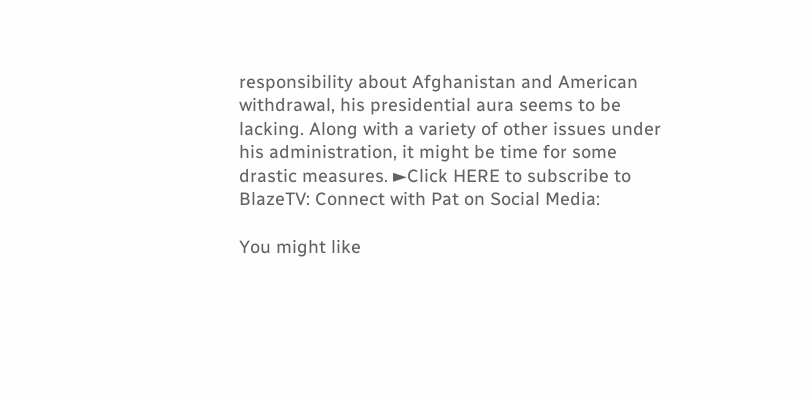responsibility about Afghanistan and American withdrawal, his presidential aura seems to be lacking. Along with a variety of other issues under his administration, it might be time for some drastic measures. ►Click HERE to subscribe to BlazeTV: Connect with Pat on Social Media:

You might like